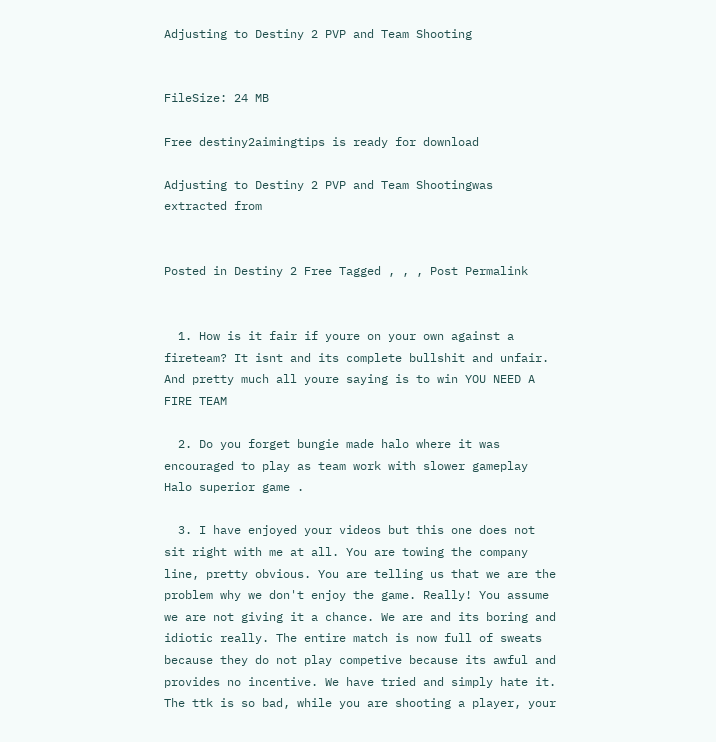Adjusting to Destiny 2 PVP and Team Shooting


FileSize: 24 MB

Free destiny2aimingtips is ready for download

Adjusting to Destiny 2 PVP and Team Shootingwas extracted from


Posted in Destiny 2 Free Tagged , , , Post Permalink


  1. How is it fair if youre on your own against a fireteam? It isnt and its complete bullshit and unfair. And pretty much all youre saying is to win YOU NEED A FIRE TEAM

  2. Do you forget bungie made halo where it was encouraged to play as team work with slower gameplay Halo superior game .

  3. I have enjoyed your videos but this one does not sit right with me at all. You are towing the company line, pretty obvious. You are telling us that we are the problem why we don't enjoy the game. Really! You assume we are not giving it a chance. We are and its boring and idiotic really. The entire match is now full of sweats because they do not play competive because its awful and provides no incentive. We have tried and simply hate it. The ttk is so bad, while you are shooting a player, your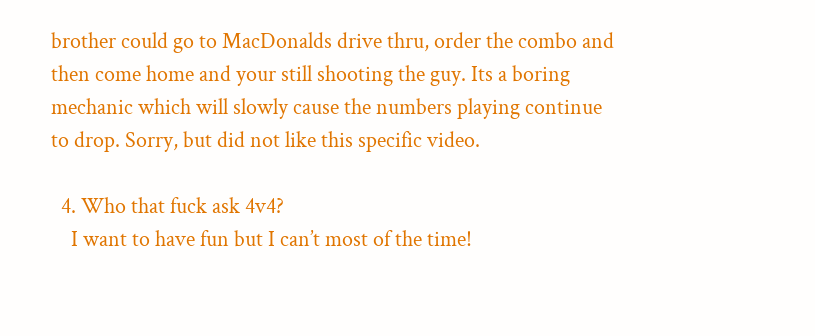brother could go to MacDonalds drive thru, order the combo and then come home and your still shooting the guy. Its a boring mechanic which will slowly cause the numbers playing continue to drop. Sorry, but did not like this specific video.

  4. Who that fuck ask 4v4?
    I want to have fun but I can’t most of the time!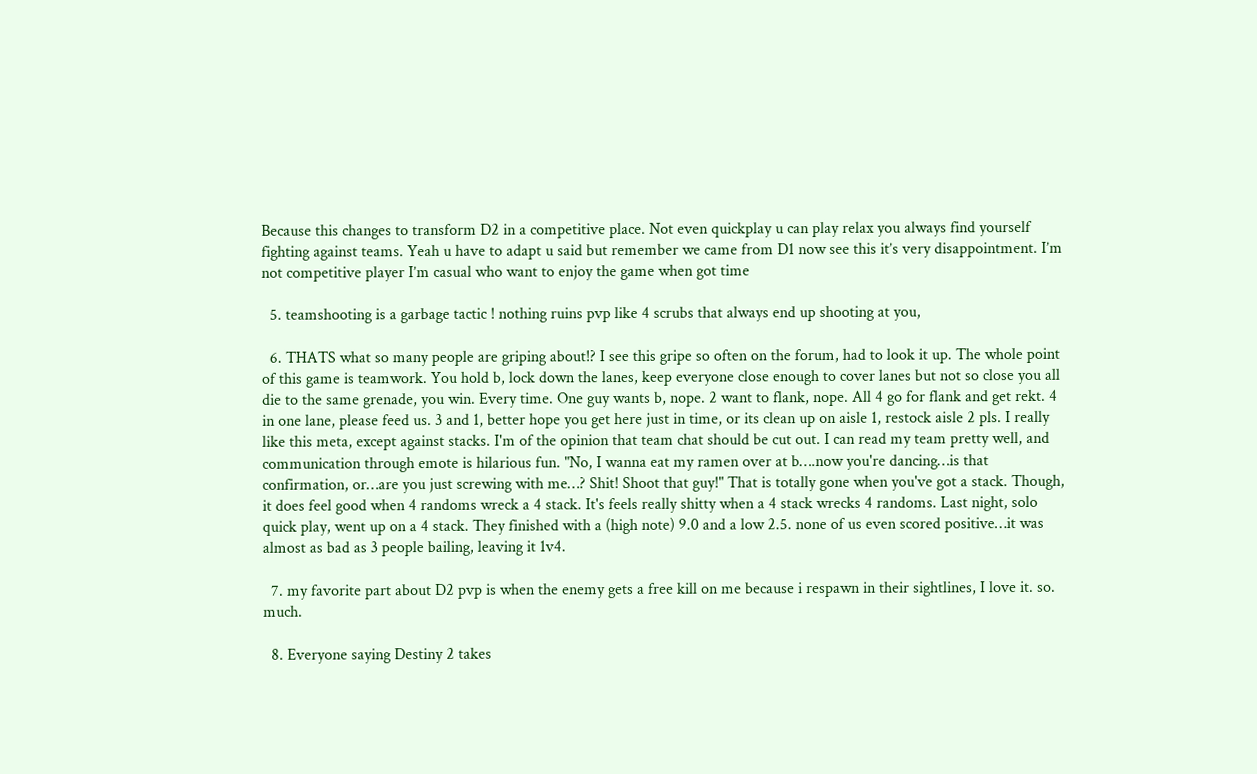Because this changes to transform D2 in a competitive place. Not even quickplay u can play relax you always find yourself fighting against teams. Yeah u have to adapt u said but remember we came from D1 now see this it’s very disappointment. I’m not competitive player I’m casual who want to enjoy the game when got time

  5. teamshooting is a garbage tactic ! nothing ruins pvp like 4 scrubs that always end up shooting at you,

  6. THATS what so many people are griping about!? I see this gripe so often on the forum, had to look it up. The whole point of this game is teamwork. You hold b, lock down the lanes, keep everyone close enough to cover lanes but not so close you all die to the same grenade, you win. Every time. One guy wants b, nope. 2 want to flank, nope. All 4 go for flank and get rekt. 4 in one lane, please feed us. 3 and 1, better hope you get here just in time, or its clean up on aisle 1, restock aisle 2 pls. I really like this meta, except against stacks. I'm of the opinion that team chat should be cut out. I can read my team pretty well, and communication through emote is hilarious fun. "No, I wanna eat my ramen over at b….now you're dancing…is that confirmation, or…are you just screwing with me…? Shit! Shoot that guy!" That is totally gone when you've got a stack. Though, it does feel good when 4 randoms wreck a 4 stack. It's feels really shitty when a 4 stack wrecks 4 randoms. Last night, solo quick play, went up on a 4 stack. They finished with a (high note) 9.0 and a low 2.5. none of us even scored positive…it was almost as bad as 3 people bailing, leaving it 1v4.

  7. my favorite part about D2 pvp is when the enemy gets a free kill on me because i respawn in their sightlines, I love it. so. much.

  8. Everyone saying Destiny 2 takes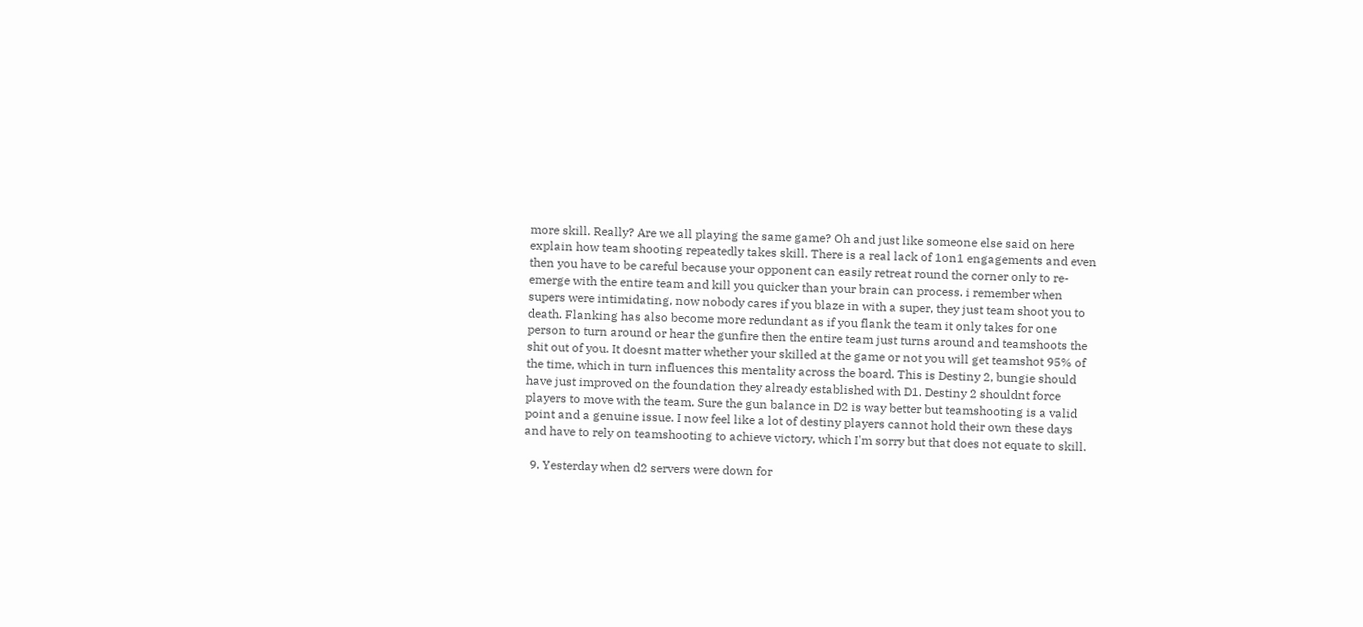more skill. Really? Are we all playing the same game? Oh and just like someone else said on here explain how team shooting repeatedly takes skill. There is a real lack of 1on1 engagements and even then you have to be careful because your opponent can easily retreat round the corner only to re-emerge with the entire team and kill you quicker than your brain can process. i remember when supers were intimidating, now nobody cares if you blaze in with a super, they just team shoot you to death. Flanking has also become more redundant as if you flank the team it only takes for one person to turn around or hear the gunfire then the entire team just turns around and teamshoots the shit out of you. It doesnt matter whether your skilled at the game or not you will get teamshot 95% of the time, which in turn influences this mentality across the board. This is Destiny 2, bungie should have just improved on the foundation they already established with D1. Destiny 2 shouldnt force players to move with the team. Sure the gun balance in D2 is way better but teamshooting is a valid point and a genuine issue. I now feel like a lot of destiny players cannot hold their own these days and have to rely on teamshooting to achieve victory, which I'm sorry but that does not equate to skill.

  9. Yesterday when d2 servers were down for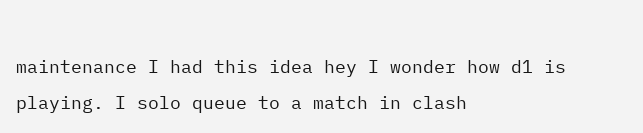maintenance I had this idea hey I wonder how d1 is playing. I solo queue to a match in clash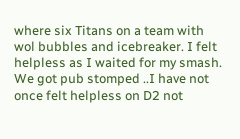where six Titans on a team with wol bubbles and icebreaker. I felt helpless as I waited for my smash. We got pub stomped ..I have not once felt helpless on D2 not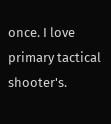once. I love primary tactical shooter's.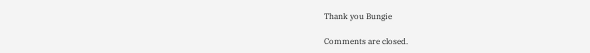Thank you Bungie

Comments are closed.